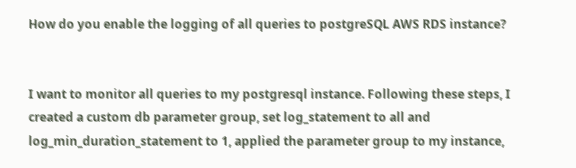How do you enable the logging of all queries to postgreSQL AWS RDS instance?


I want to monitor all queries to my postgresql instance. Following these steps, I created a custom db parameter group, set log_statement to all and log_min_duration_statement to 1, applied the parameter group to my instance,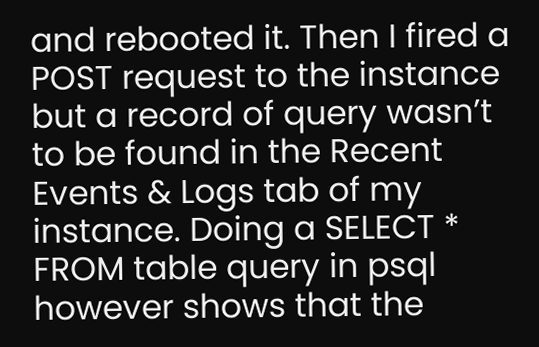and rebooted it. Then I fired a POST request to the instance but a record of query wasn’t to be found in the Recent Events & Logs tab of my instance. Doing a SELECT * FROM table query in psql however shows that the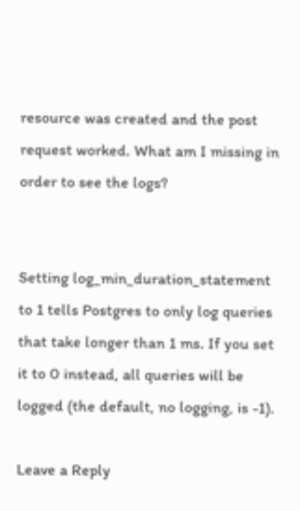resource was created and the post request worked. What am I missing in order to see the logs?


Setting log_min_duration_statement to 1 tells Postgres to only log queries that take longer than 1 ms. If you set it to 0 instead, all queries will be logged (the default, no logging, is -1).

Leave a Reply